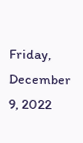Friday, December 9, 2022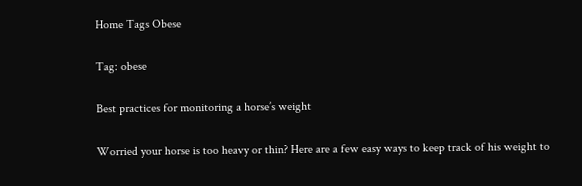Home Tags Obese

Tag: obese

Best practices for monitoring a horse’s weight

Worried your horse is too heavy or thin? Here are a few easy ways to keep track of his weight to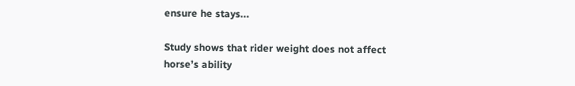ensure he stays...

Study shows that rider weight does not affect horse’s ability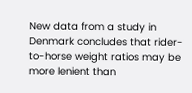New data from a study in Denmark concludes that rider-to-horse weight ratios may be more lenient than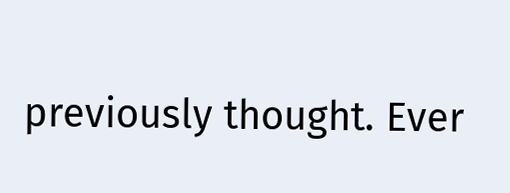previously thought. Ever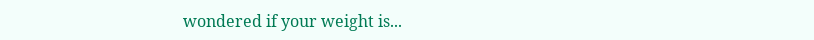wondered if your weight is...